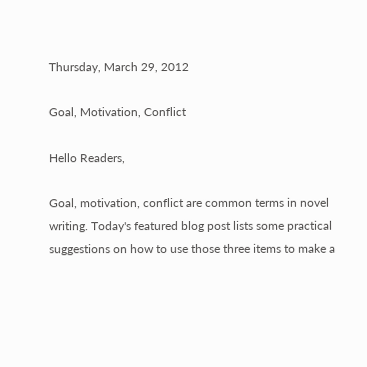Thursday, March 29, 2012

Goal, Motivation, Conflict

Hello Readers,

Goal, motivation, conflict are common terms in novel writing. Today's featured blog post lists some practical suggestions on how to use those three items to make a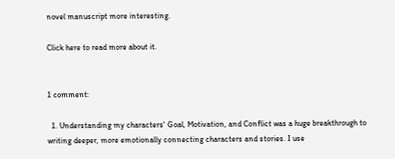novel manuscript more interesting.

Click here to read more about it.


1 comment:

  1. Understanding my characters' Goal, Motivation, and Conflict was a huge breakthrough to writing deeper, more emotionally connecting characters and stories. I use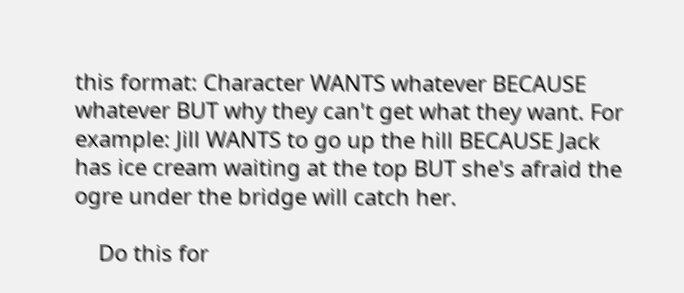this format: Character WANTS whatever BECAUSE whatever BUT why they can't get what they want. For example: Jill WANTS to go up the hill BECAUSE Jack has ice cream waiting at the top BUT she's afraid the ogre under the bridge will catch her.

    Do this for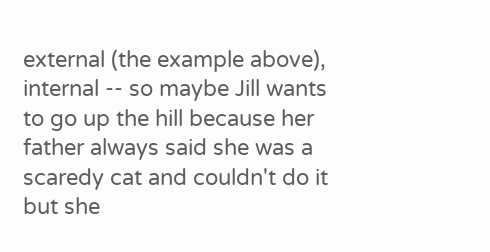external (the example above), internal -- so maybe Jill wants to go up the hill because her father always said she was a scaredy cat and couldn't do it but she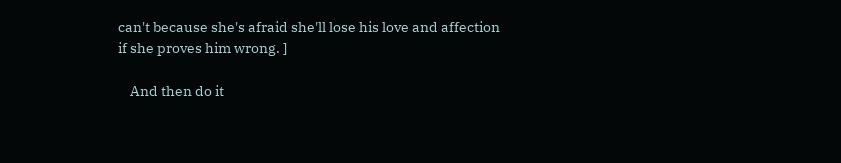can't because she's afraid she'll lose his love and affection if she proves him wrong. ]

    And then do it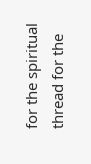for the spiritual thread for the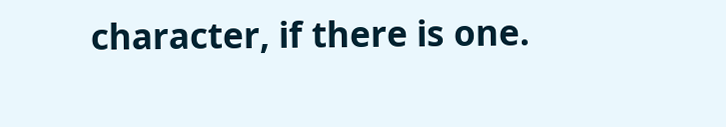character, if there is one.